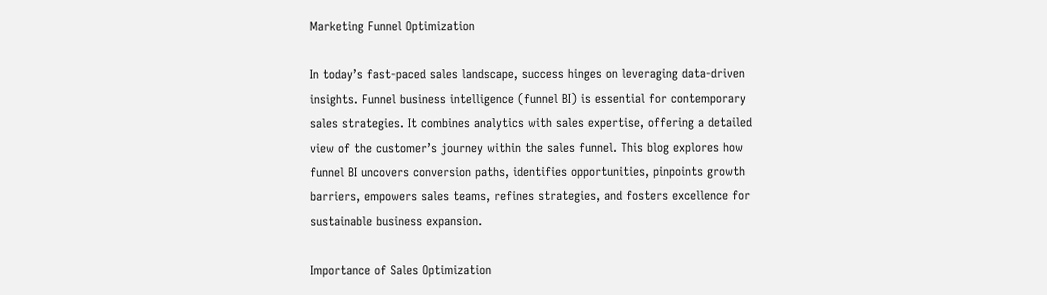Marketing Funnel Optimization

In today’s fast-paced sales landscape, success hinges on leveraging data-driven insights. Funnel business intelligence (funnel BI) is essential for contemporary sales strategies. It combines analytics with sales expertise, offering a detailed view of the customer’s journey within the sales funnel. This blog explores how funnel BI uncovers conversion paths, identifies opportunities, pinpoints growth barriers, empowers sales teams, refines strategies, and fosters excellence for sustainable business expansion.

Importance of Sales Optimization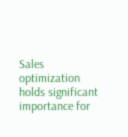Sales optimization holds significant importance for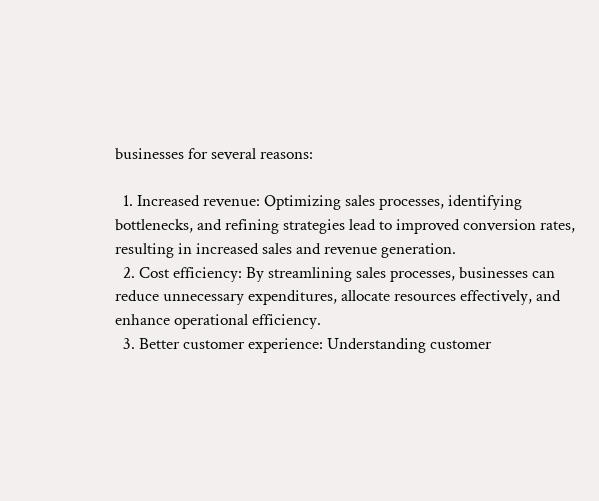businesses for several reasons:

  1. Increased revenue: Optimizing sales processes, identifying bottlenecks, and refining strategies lead to improved conversion rates, resulting in increased sales and revenue generation.
  2. Cost efficiency: By streamlining sales processes, businesses can reduce unnecessary expenditures, allocate resources effectively, and enhance operational efficiency.
  3. Better customer experience: Understanding customer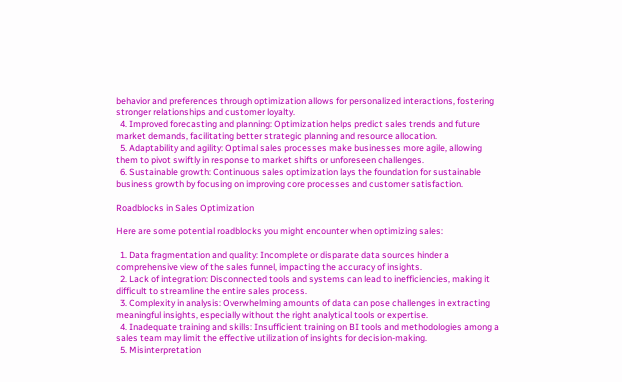behavior and preferences through optimization allows for personalized interactions, fostering stronger relationships and customer loyalty.
  4. Improved forecasting and planning: Optimization helps predict sales trends and future market demands, facilitating better strategic planning and resource allocation.
  5. Adaptability and agility: Optimal sales processes make businesses more agile, allowing them to pivot swiftly in response to market shifts or unforeseen challenges.
  6. Sustainable growth: Continuous sales optimization lays the foundation for sustainable business growth by focusing on improving core processes and customer satisfaction.

Roadblocks in Sales Optimization

Here are some potential roadblocks you might encounter when optimizing sales:

  1. Data fragmentation and quality: Incomplete or disparate data sources hinder a comprehensive view of the sales funnel, impacting the accuracy of insights.
  2. Lack of integration: Disconnected tools and systems can lead to inefficiencies, making it difficult to streamline the entire sales process.
  3. Complexity in analysis: Overwhelming amounts of data can pose challenges in extracting meaningful insights, especially without the right analytical tools or expertise.
  4. Inadequate training and skills: Insufficient training on BI tools and methodologies among a sales team may limit the effective utilization of insights for decision-making.
  5. Misinterpretation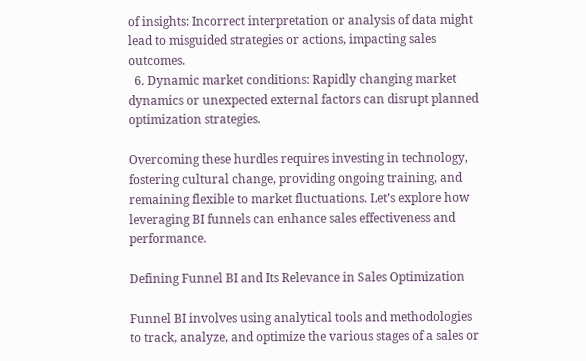of insights: Incorrect interpretation or analysis of data might lead to misguided strategies or actions, impacting sales outcomes.
  6. Dynamic market conditions: Rapidly changing market dynamics or unexpected external factors can disrupt planned optimization strategies.

Overcoming these hurdles requires investing in technology, fostering cultural change, providing ongoing training, and remaining flexible to market fluctuations. Let’s explore how leveraging BI funnels can enhance sales effectiveness and performance.

Defining Funnel BI and Its Relevance in Sales Optimization

Funnel BI involves using analytical tools and methodologies to track, analyze, and optimize the various stages of a sales or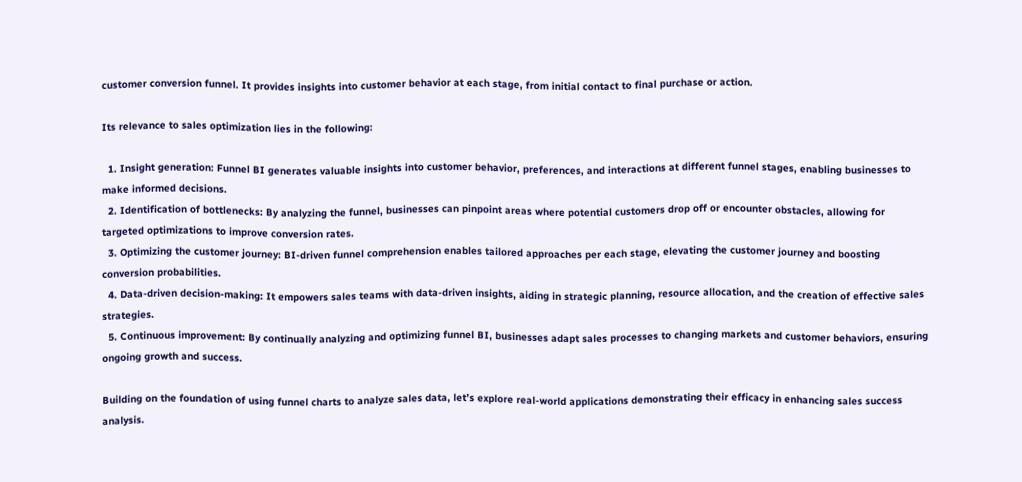customer conversion funnel. It provides insights into customer behavior at each stage, from initial contact to final purchase or action.

Its relevance to sales optimization lies in the following:

  1. Insight generation: Funnel BI generates valuable insights into customer behavior, preferences, and interactions at different funnel stages, enabling businesses to make informed decisions.
  2. Identification of bottlenecks: By analyzing the funnel, businesses can pinpoint areas where potential customers drop off or encounter obstacles, allowing for targeted optimizations to improve conversion rates.
  3. Optimizing the customer journey: BI-driven funnel comprehension enables tailored approaches per each stage, elevating the customer journey and boosting conversion probabilities.
  4. Data-driven decision-making: It empowers sales teams with data-driven insights, aiding in strategic planning, resource allocation, and the creation of effective sales strategies.
  5. Continuous improvement: By continually analyzing and optimizing funnel BI, businesses adapt sales processes to changing markets and customer behaviors, ensuring ongoing growth and success.

Building on the foundation of using funnel charts to analyze sales data, let’s explore real-world applications demonstrating their efficacy in enhancing sales success analysis.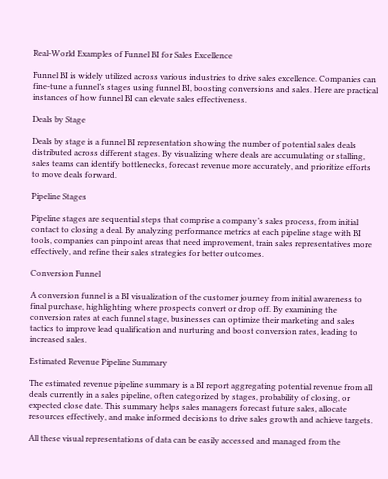Real-World Examples of Funnel BI for Sales Excellence

Funnel BI is widely utilized across various industries to drive sales excellence. Companies can fine-tune a funnel’s stages using funnel BI, boosting conversions and sales. Here are practical instances of how funnel BI can elevate sales effectiveness.

Deals by Stage

Deals by stage is a funnel BI representation showing the number of potential sales deals distributed across different stages. By visualizing where deals are accumulating or stalling, sales teams can identify bottlenecks, forecast revenue more accurately, and prioritize efforts to move deals forward.

Pipeline Stages

Pipeline stages are sequential steps that comprise a company’s sales process, from initial contact to closing a deal. By analyzing performance metrics at each pipeline stage with BI tools, companies can pinpoint areas that need improvement, train sales representatives more effectively, and refine their sales strategies for better outcomes.

Conversion Funnel

A conversion funnel is a BI visualization of the customer journey from initial awareness to final purchase, highlighting where prospects convert or drop off. By examining the conversion rates at each funnel stage, businesses can optimize their marketing and sales tactics to improve lead qualification and nurturing and boost conversion rates, leading to increased sales.

Estimated Revenue Pipeline Summary

The estimated revenue pipeline summary is a BI report aggregating potential revenue from all deals currently in a sales pipeline, often categorized by stages, probability of closing, or expected close date. This summary helps sales managers forecast future sales, allocate resources effectively, and make informed decisions to drive sales growth and achieve targets.

All these visual representations of data can be easily accessed and managed from the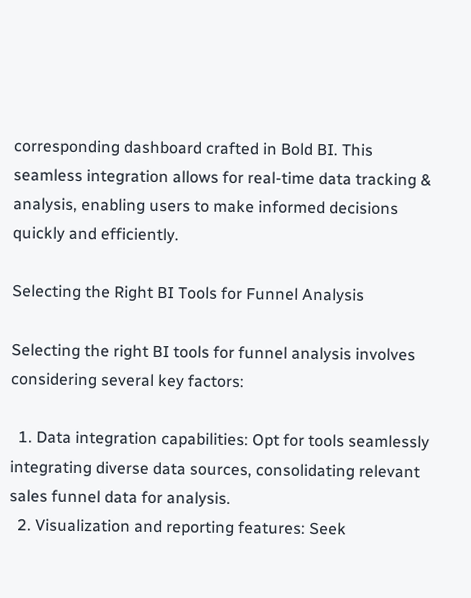corresponding dashboard crafted in Bold BI. This seamless integration allows for real-time data tracking & analysis, enabling users to make informed decisions quickly and efficiently.

Selecting the Right BI Tools for Funnel Analysis

Selecting the right BI tools for funnel analysis involves considering several key factors:

  1. Data integration capabilities: Opt for tools seamlessly integrating diverse data sources, consolidating relevant sales funnel data for analysis.
  2. Visualization and reporting features: Seek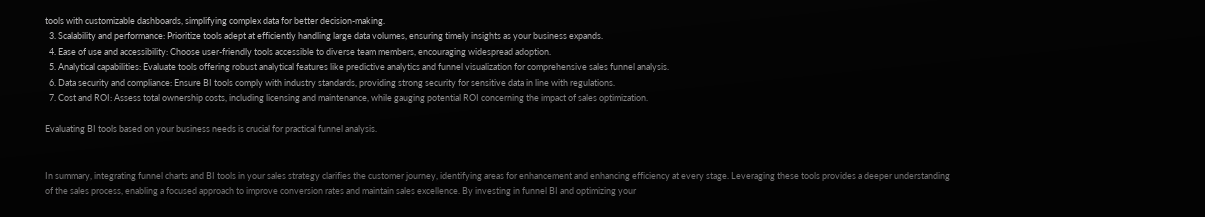tools with customizable dashboards, simplifying complex data for better decision-making.
  3. Scalability and performance: Prioritize tools adept at efficiently handling large data volumes, ensuring timely insights as your business expands.
  4. Ease of use and accessibility: Choose user-friendly tools accessible to diverse team members, encouraging widespread adoption.
  5. Analytical capabilities: Evaluate tools offering robust analytical features like predictive analytics and funnel visualization for comprehensive sales funnel analysis.
  6. Data security and compliance: Ensure BI tools comply with industry standards, providing strong security for sensitive data in line with regulations.
  7. Cost and ROI: Assess total ownership costs, including licensing and maintenance, while gauging potential ROI concerning the impact of sales optimization.

Evaluating BI tools based on your business needs is crucial for practical funnel analysis.


In summary, integrating funnel charts and BI tools in your sales strategy clarifies the customer journey, identifying areas for enhancement and enhancing efficiency at every stage. Leveraging these tools provides a deeper understanding of the sales process, enabling a focused approach to improve conversion rates and maintain sales excellence. By investing in funnel BI and optimizing your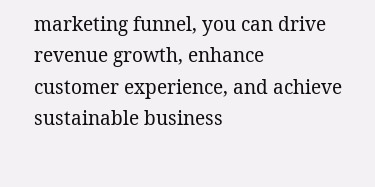marketing funnel, you can drive revenue growth, enhance customer experience, and achieve sustainable business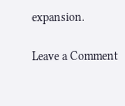expansion.

Leave a Comment